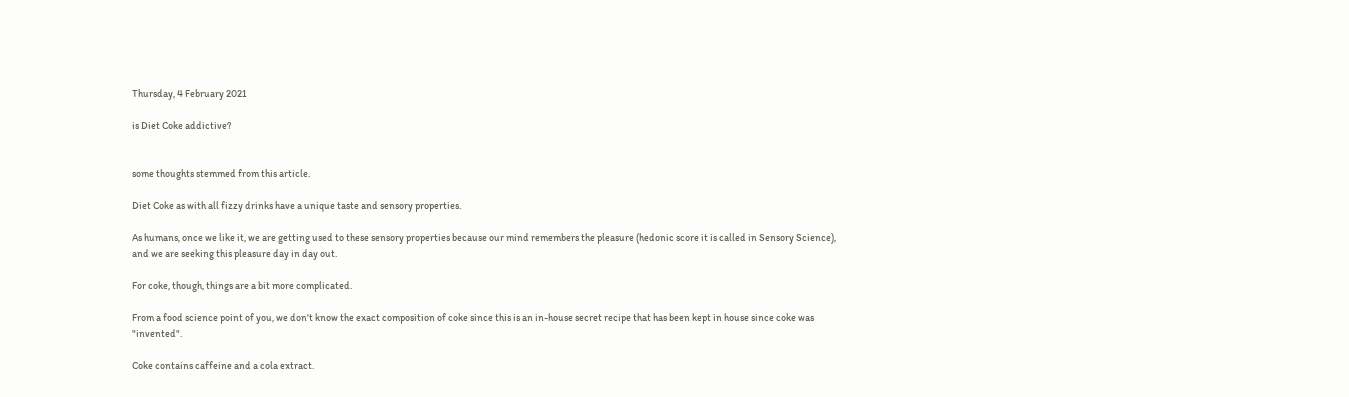Thursday, 4 February 2021

is Diet Coke addictive?


some thoughts stemmed from this article.

Diet Coke as with all fizzy drinks have a unique taste and sensory properties.

As humans, once we like it, we are getting used to these sensory properties because our mind remembers the pleasure (hedonic score it is called in Sensory Science), and we are seeking this pleasure day in day out.

For coke, though, things are a bit more complicated.

From a food science point of you, we don't know the exact composition of coke since this is an in-house secret recipe that has been kept in house since coke was "invented".

Coke contains caffeine and a cola extract.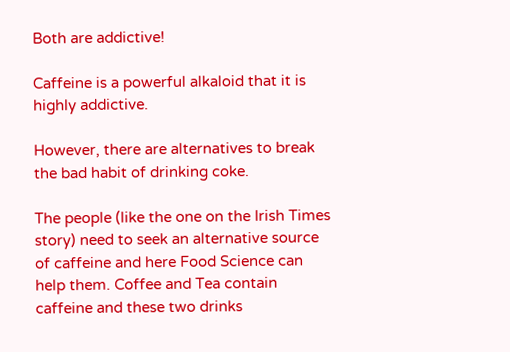Both are addictive!

Caffeine is a powerful alkaloid that it is highly addictive.

However, there are alternatives to break the bad habit of drinking coke.

The people (like the one on the Irish Times story) need to seek an alternative source of caffeine and here Food Science can help them. Coffee and Tea contain caffeine and these two drinks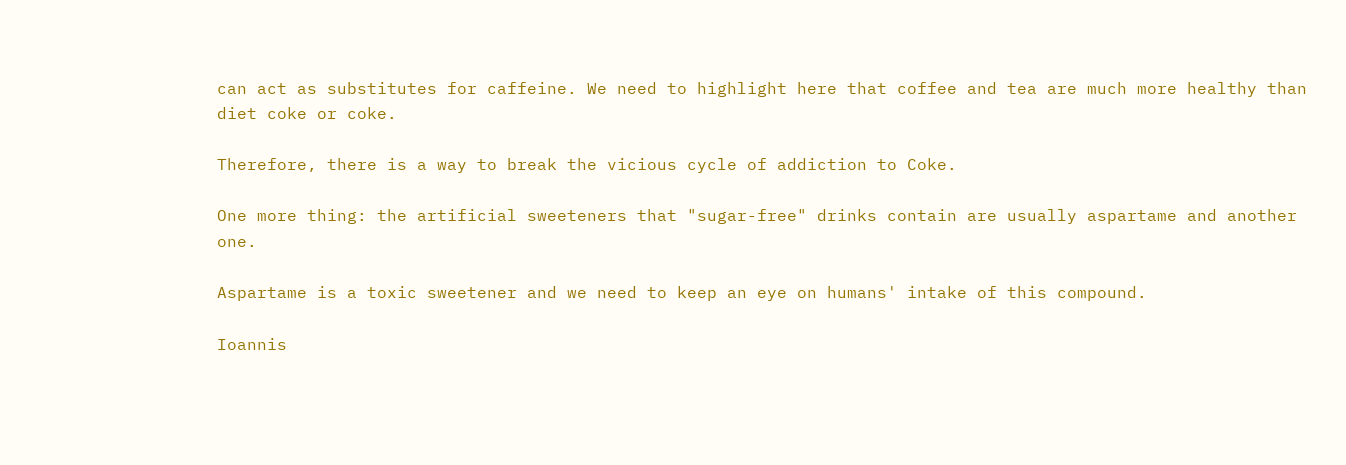can act as substitutes for caffeine. We need to highlight here that coffee and tea are much more healthy than diet coke or coke.

Therefore, there is a way to break the vicious cycle of addiction to Coke.

One more thing: the artificial sweeteners that "sugar-free" drinks contain are usually aspartame and another one.

Aspartame is a toxic sweetener and we need to keep an eye on humans' intake of this compound.

Ioannis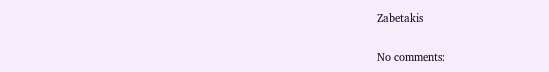Zabetakis


No comments: